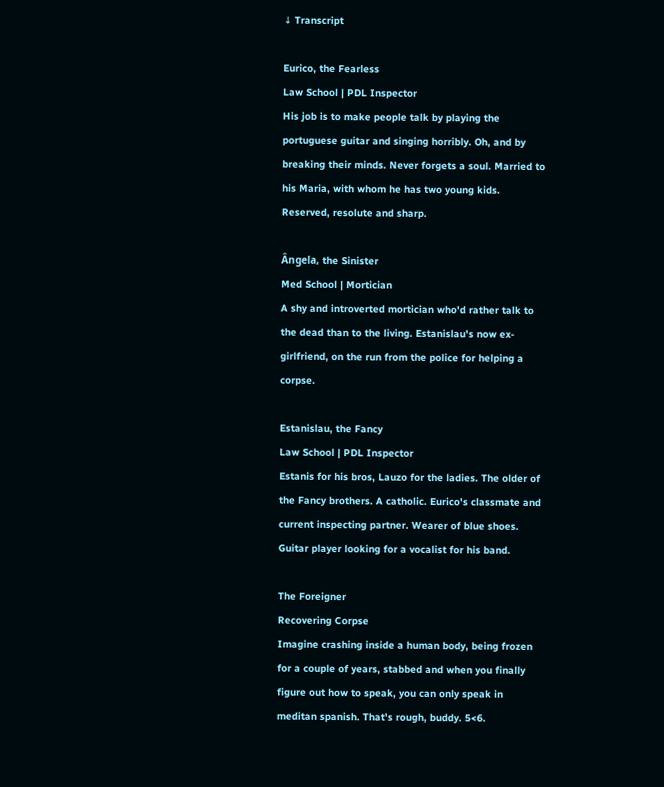↓ Transcript

Eurico, the Fearless
Law School | PDL Inspector
His job is to make people talk by playing the portuguese guitar and singing horribly. Oh, and by breaking their minds. Never forgets a soul. Married to his Maria, with whom he has two young kids. Reserved, resolute and sharp.

Ângela, the Sinister
Med School | Mortician
A shy and introverted mortician who'd rather talk to the dead than to the living. Estanislau's now ex-girlfriend, on the run from the police for helping a corpse.

Estanislau, the Fancy
Law School | PDL Inspector
Estanis for his bros, Lauzo for the ladies. The older of the Fancy brothers. A catholic. Eurico's classmate and current inspecting partner. Wearer of blue shoes. Guitar player looking for a vocalist for his band.

The Foreigner
Recovering Corpse
Imagine crashing inside a human body, being frozen for a couple of years, stabbed and when you finally figure out how to speak, you can only speak in meditan spanish. That's rough, buddy. 5<6.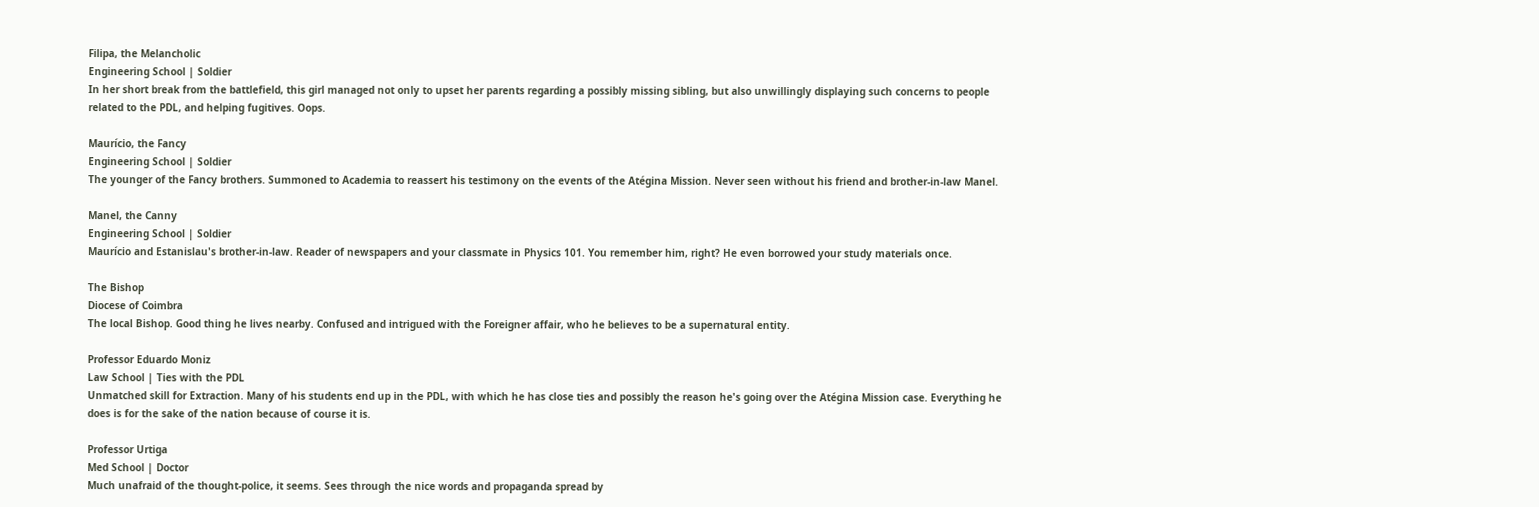Filipa, the Melancholic
Engineering School | Soldier
In her short break from the battlefield, this girl managed not only to upset her parents regarding a possibly missing sibling, but also unwillingly displaying such concerns to people related to the PDL, and helping fugitives. Oops.

Maurício, the Fancy
Engineering School | Soldier
The younger of the Fancy brothers. Summoned to Academia to reassert his testimony on the events of the Atégina Mission. Never seen without his friend and brother-in-law Manel.

Manel, the Canny
Engineering School | Soldier
Maurício and Estanislau's brother-in-law. Reader of newspapers and your classmate in Physics 101. You remember him, right? He even borrowed your study materials once.

The Bishop
Diocese of Coimbra
The local Bishop. Good thing he lives nearby. Confused and intrigued with the Foreigner affair, who he believes to be a supernatural entity.

Professor Eduardo Moniz
Law School | Ties with the PDL
Unmatched skill for Extraction. Many of his students end up in the PDL, with which he has close ties and possibly the reason he's going over the Atégina Mission case. Everything he does is for the sake of the nation because of course it is.

Professor Urtiga
Med School | Doctor
Much unafraid of the thought-police, it seems. Sees through the nice words and propaganda spread by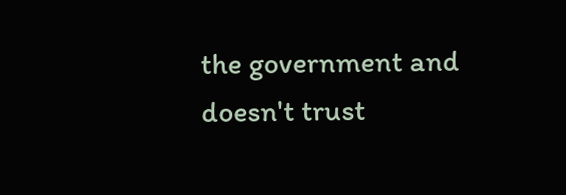the government and doesn't trust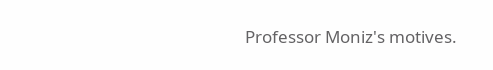Professor Moniz's motives.